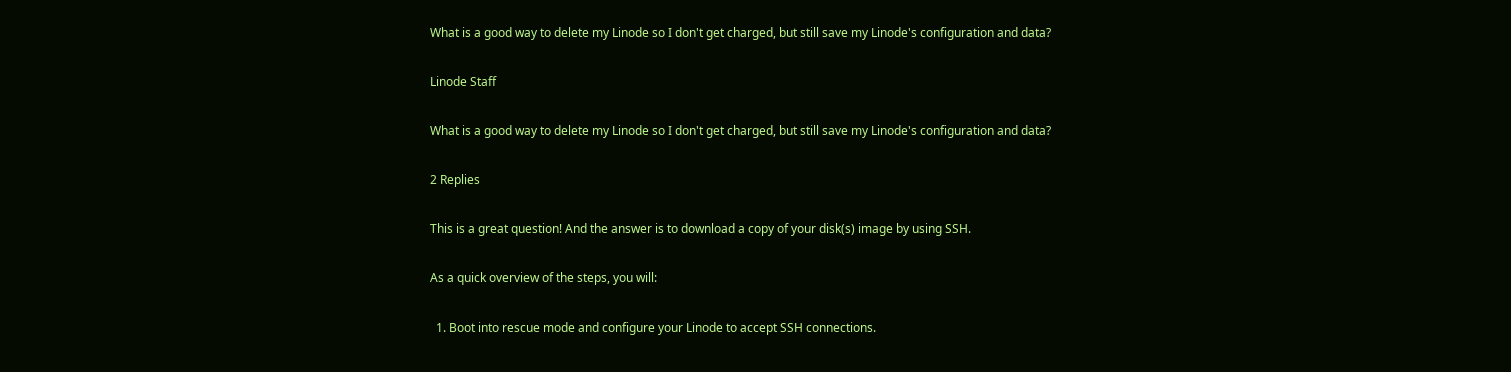What is a good way to delete my Linode so I don't get charged, but still save my Linode's configuration and data?

Linode Staff

What is a good way to delete my Linode so I don't get charged, but still save my Linode's configuration and data?

2 Replies

This is a great question! And the answer is to download a copy of your disk(s) image by using SSH.

As a quick overview of the steps, you will:

  1. Boot into rescue mode and configure your Linode to accept SSH connections.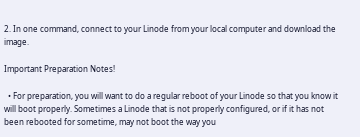2. In one command, connect to your Linode from your local computer and download the image.

Important Preparation Notes!

  • For preparation, you will want to do a regular reboot of your Linode so that you know it will boot properly. Sometimes a Linode that is not properly configured, or if it has not been rebooted for sometime, may not boot the way you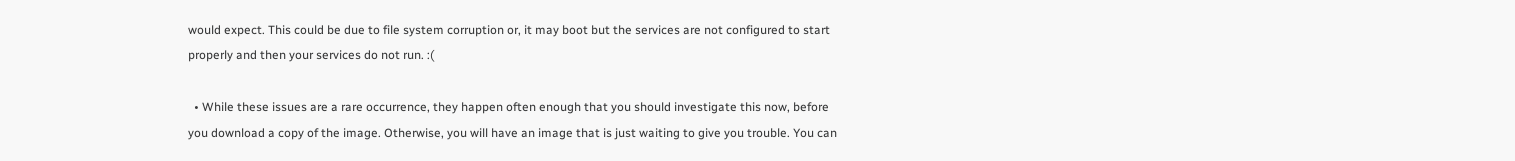would expect. This could be due to file system corruption or, it may boot but the services are not configured to start properly and then your services do not run. :(

  • While these issues are a rare occurrence, they happen often enough that you should investigate this now, before you download a copy of the image. Otherwise, you will have an image that is just waiting to give you trouble. You can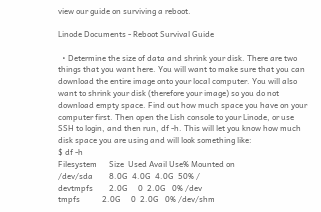view our guide on surviving a reboot.

Linode Documents - Reboot Survival Guide

  • Determine the size of data and shrink your disk. There are two things that you want here. You will want to make sure that you can download the entire image onto your local computer. You will also want to shrink your disk (therefore your image) so you do not download empty space. Find out how much space you have on your computer first. Then open the Lish console to your Linode, or use SSH to login, and then run, df -h. This will let you know how much disk space you are using and will look something like:
$ df -h
Filesystem      Size  Used Avail Use% Mounted on
/dev/sda        8.0G  4.0G  4.0G  50% /
devtmpfs        2.0G     0  2.0G   0% /dev
tmpfs           2.0G     0  2.0G   0% /dev/shm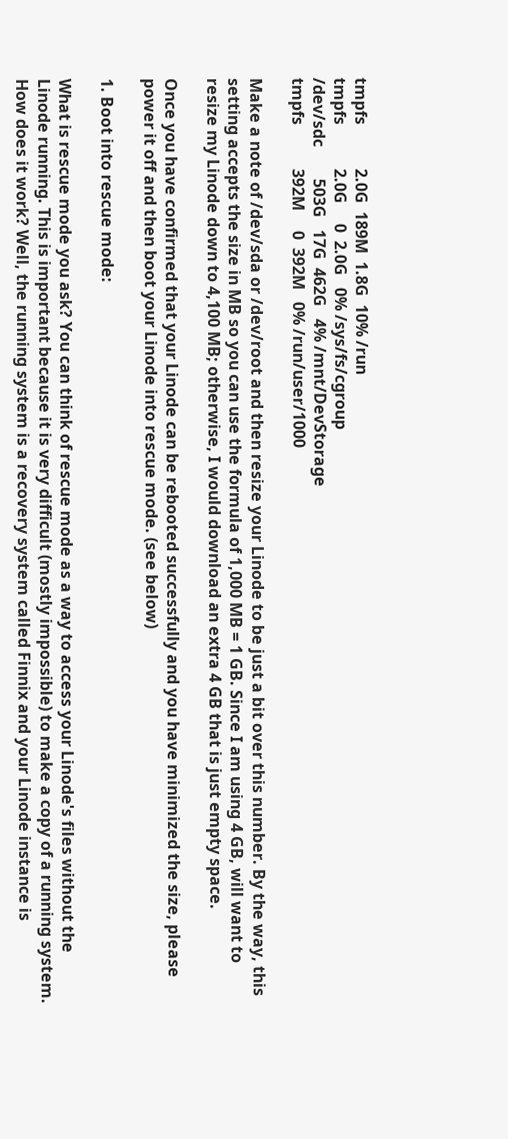tmpfs           2.0G  189M  1.8G  10% /run
tmpfs           2.0G     0  2.0G   0% /sys/fs/cgroup
/dev/sdc        503G   17G  462G   4% /mnt/DevStorage
tmpfs           392M     0  392M   0% /run/user/1000

Make a note of /dev/sda or /dev/root and then resize your Linode to be just a bit over this number. By the way, this setting accepts the size in MB so you can use the formula of 1,000 MB = 1 GB. Since I am using 4 GB, will want to resize my Linode down to 4,100 MB; otherwise, I would download an extra 4 GB that is just empty space.

Once you have confirmed that your Linode can be rebooted successfully and you have minimized the size, please power it off and then boot your Linode into rescue mode. (see below)

1. Boot into rescue mode:

What is rescue mode you ask? You can think of rescue mode as a way to access your Linode's files without the Linode running. This is important because it is very difficult (mostly impossible) to make a copy of a running system. How does it work? Well, the running system is a recovery system called Finnix and your Linode instance is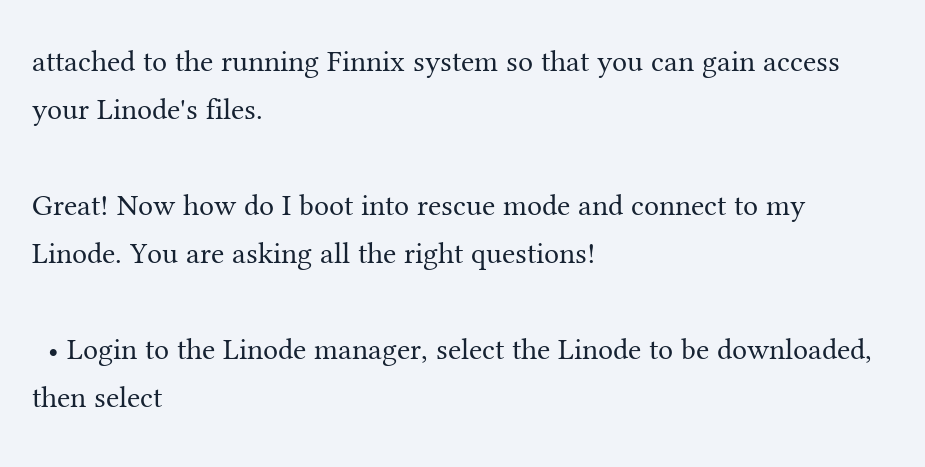attached to the running Finnix system so that you can gain access your Linode's files.

Great! Now how do I boot into rescue mode and connect to my Linode. You are asking all the right questions!

  • Login to the Linode manager, select the Linode to be downloaded, then select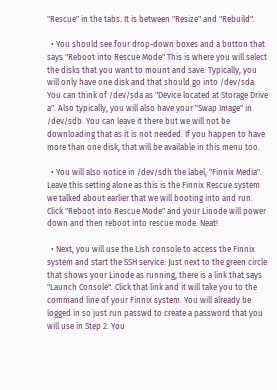"Rescue" in the tabs. It is between "Resize" and "Rebuild".

  • You should see four drop-down boxes and a button that says "Reboot into Rescue Mode" This is where you will select the disks that you want to mount and save. Typically, you will only have one disk and that should go into /dev/sda. You can think of /dev/sda as "Device located at Storage Drive a". Also typically, you will also have your "Swap Image" in /dev/sdb. You can leave it there but we will not be downloading that as it is not needed. If you happen to have more than one disk, that will be available in this menu too.

  • You will also notice in /dev/sdh the label, "Finnix Media". Leave this setting alone as this is the Finnix Rescue system we talked about earlier that we will booting into and run. Click "Reboot into Rescue Mode" and your Linode will power down and then reboot into rescue mode. Neat!

  • Next, you will use the Lish console to access the Finnix system and start the SSH service. Just next to the green circle that shows your Linode as running, there is a link that says "Launch Console". Click that link and it will take you to the command line of your Finnix system. You will already be logged in so just run passwd to create a password that you will use in Step 2. You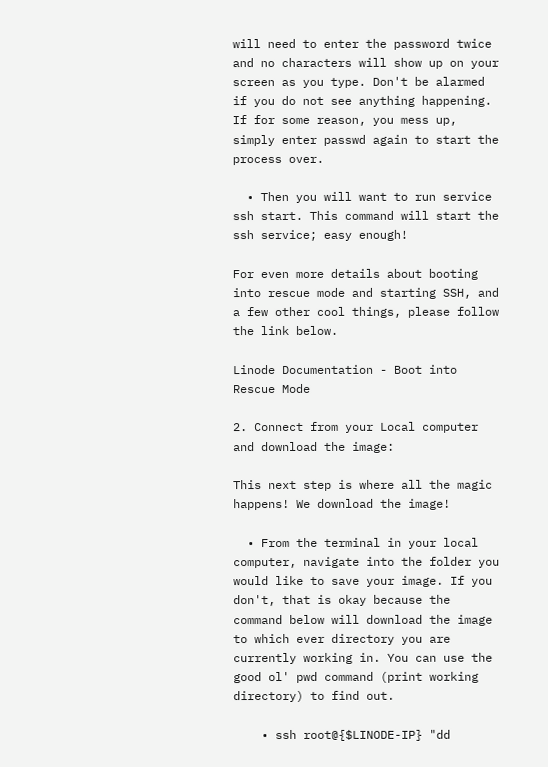will need to enter the password twice and no characters will show up on your screen as you type. Don't be alarmed if you do not see anything happening. If for some reason, you mess up, simply enter passwd again to start the process over.

  • Then you will want to run service ssh start. This command will start the ssh service; easy enough!

For even more details about booting into rescue mode and starting SSH, and a few other cool things, please follow the link below.

Linode Documentation - Boot into Rescue Mode

2. Connect from your Local computer and download the image:

This next step is where all the magic happens! We download the image!

  • From the terminal in your local computer, navigate into the folder you would like to save your image. If you don't, that is okay because the command below will download the image to which ever directory you are currently working in. You can use the good ol' pwd command (print working directory) to find out.

    • ssh root@{$LINODE-IP} "dd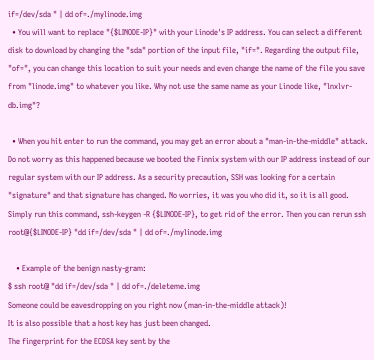if=/dev/sda " | dd of=./mylinode.img
  • You will want to replace "{$LINODE-IP}" with your Linode's IP address. You can select a different disk to download by changing the "sda" portion of the input file, "if=". Regarding the output file, "of=", you can change this location to suit your needs and even change the name of the file you save from "linode.img" to whatever you like. Why not use the same name as your Linode like, "lnxlvr-db.img"?

  • When you hit enter to run the command, you may get an error about a "man-in-the-middle" attack. Do not worry as this happened because we booted the Finnix system with our IP address instead of our regular system with our IP address. As a security precaution, SSH was looking for a certain "signature" and that signature has changed. No worries, it was you who did it, so it is all good. Simply run this command, ssh-keygen -R {$LINODE-IP}, to get rid of the error. Then you can rerun ssh root@{$LINODE-IP} "dd if=/dev/sda " | dd of=./mylinode.img

    • Example of the benign nasty-gram:
$ ssh root@ "dd if=/dev/sda " | dd of=./deleteme.img
Someone could be eavesdropping on you right now (man-in-the-middle attack)!
It is also possible that a host key has just been changed.
The fingerprint for the ECDSA key sent by the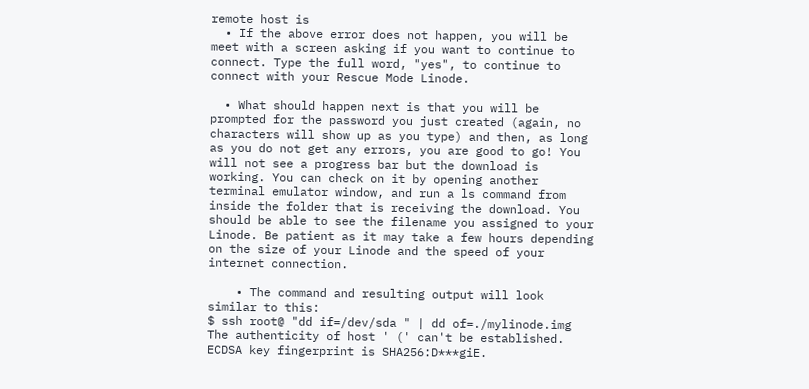remote host is
  • If the above error does not happen, you will be meet with a screen asking if you want to continue to connect. Type the full word, "yes", to continue to connect with your Rescue Mode Linode.

  • What should happen next is that you will be prompted for the password you just created (again, no characters will show up as you type) and then, as long as you do not get any errors, you are good to go! You will not see a progress bar but the download is working. You can check on it by opening another terminal emulator window, and run a ls command from inside the folder that is receiving the download. You should be able to see the filename you assigned to your Linode. Be patient as it may take a few hours depending on the size of your Linode and the speed of your internet connection.

    • The command and resulting output will look similar to this:
$ ssh root@ "dd if=/dev/sda " | dd of=./mylinode.img
The authenticity of host ' (' can't be established.
ECDSA key fingerprint is SHA256:D***giE.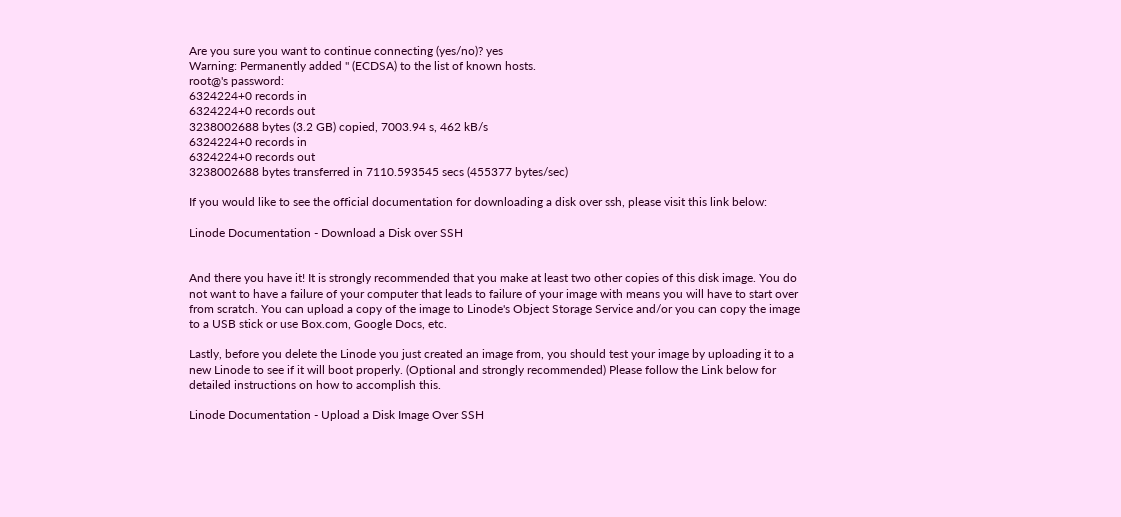Are you sure you want to continue connecting (yes/no)? yes
Warning: Permanently added '' (ECDSA) to the list of known hosts.
root@'s password:
6324224+0 records in
6324224+0 records out
3238002688 bytes (3.2 GB) copied, 7003.94 s, 462 kB/s
6324224+0 records in
6324224+0 records out
3238002688 bytes transferred in 7110.593545 secs (455377 bytes/sec)

If you would like to see the official documentation for downloading a disk over ssh, please visit this link below:

Linode Documentation - Download a Disk over SSH


And there you have it! It is strongly recommended that you make at least two other copies of this disk image. You do not want to have a failure of your computer that leads to failure of your image with means you will have to start over from scratch. You can upload a copy of the image to Linode's Object Storage Service and/or you can copy the image to a USB stick or use Box.com, Google Docs, etc.

Lastly, before you delete the Linode you just created an image from, you should test your image by uploading it to a new Linode to see if it will boot properly. (Optional and strongly recommended) Please follow the Link below for detailed instructions on how to accomplish this.

Linode Documentation - Upload a Disk Image Over SSH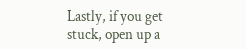Lastly, if you get stuck, open up a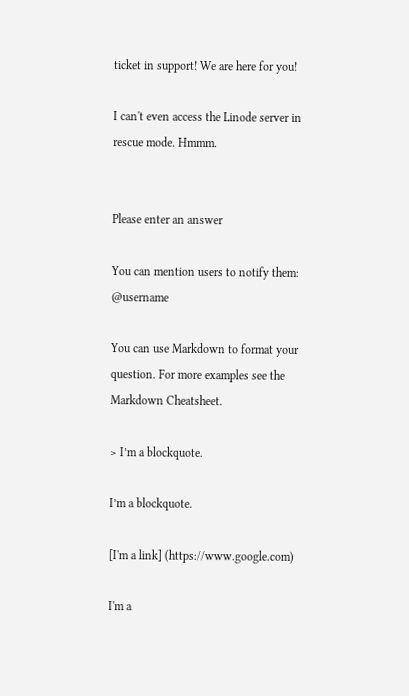ticket in support! We are here for you!

I can't even access the Linode server in rescue mode. Hmmm.


Please enter an answer

You can mention users to notify them: @username

You can use Markdown to format your question. For more examples see the Markdown Cheatsheet.

> I’m a blockquote.

I’m a blockquote.

[I'm a link] (https://www.google.com)

I'm a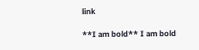link

**I am bold** I am bold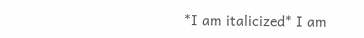*I am italicized* I am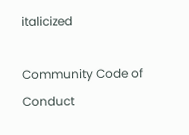italicized

Community Code of Conduct